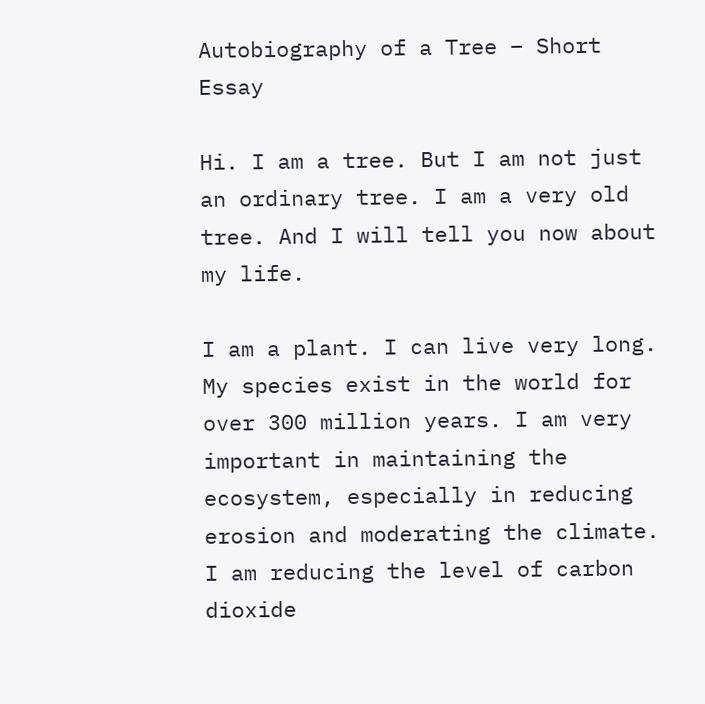Autobiography of a Tree – Short Essay

Hi. I am a tree. But I am not just an ordinary tree. I am a very old tree. And I will tell you now about my life.

I am a plant. I can live very long. My species exist in the world for over 300 million years. I am very important in maintaining the ecosystem, especially in reducing erosion and moderating the climate. I am reducing the level of carbon dioxide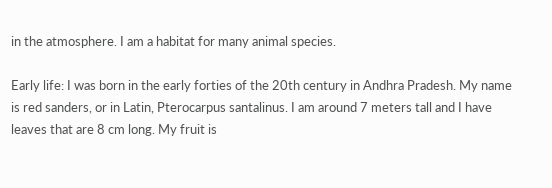in the atmosphere. I am a habitat for many animal species.

Early life: I was born in the early forties of the 20th century in Andhra Pradesh. My name is red sanders, or in Latin, Pterocarpus santalinus. I am around 7 meters tall and I have leaves that are 8 cm long. My fruit is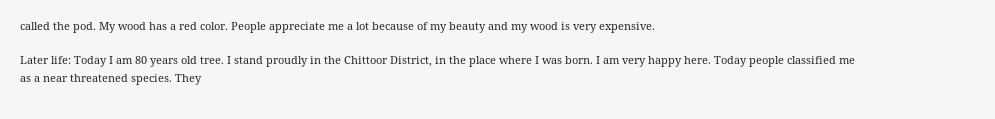called the pod. My wood has a red color. People appreciate me a lot because of my beauty and my wood is very expensive.

Later life: Today I am 80 years old tree. I stand proudly in the Chittoor District, in the place where I was born. I am very happy here. Today people classified me as a near threatened species. They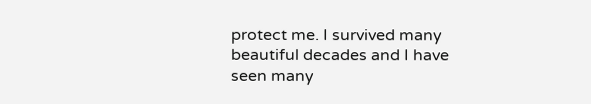protect me. I survived many beautiful decades and I have seen many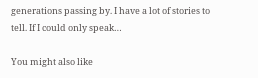generations passing by. I have a lot of stories to tell. If I could only speak…

You might also like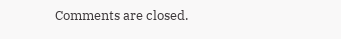Comments are closed.